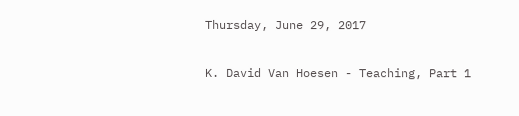Thursday, June 29, 2017

K. David Van Hoesen - Teaching, Part 1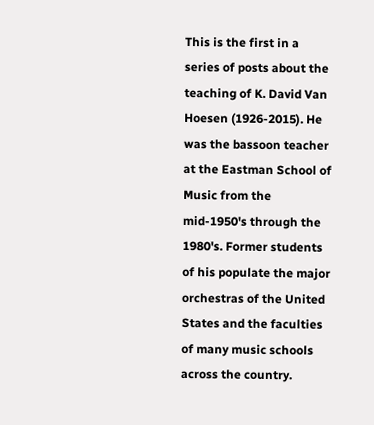This is the first in a series of posts about the teaching of K. David Van Hoesen (1926-2015). He was the bassoon teacher at the Eastman School of Music from the mid-1950's through the 1980's. Former students of his populate the major orchestras of the United States and the faculties of many music schools across the country.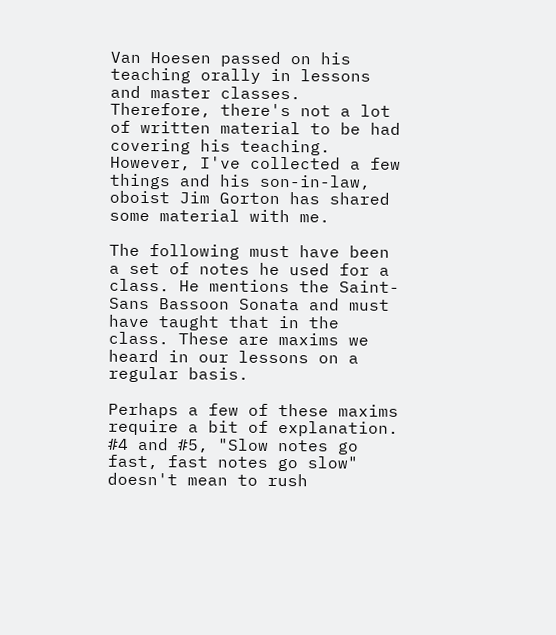Van Hoesen passed on his teaching orally in lessons and master classes. Therefore, there's not a lot of written material to be had covering his teaching. However, I've collected a few things and his son-in-law, oboist Jim Gorton has shared some material with me.

The following must have been a set of notes he used for a class. He mentions the Saint-Sans Bassoon Sonata and must have taught that in the class. These are maxims we heard in our lessons on a regular basis.

Perhaps a few of these maxims require a bit of explanation. #4 and #5, "Slow notes go fast, fast notes go slow" doesn't mean to rush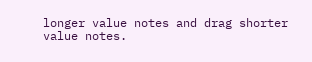longer value notes and drag shorter value notes.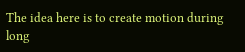The idea here is to create motion during long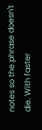notes so the phrase doesn't die. With faster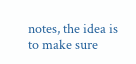notes, the idea is to make sure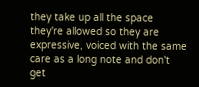they take up all the space they're allowed so they are expressive, voiced with the same care as a long note and don't get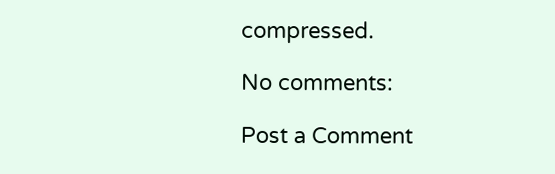compressed.

No comments:

Post a Comment